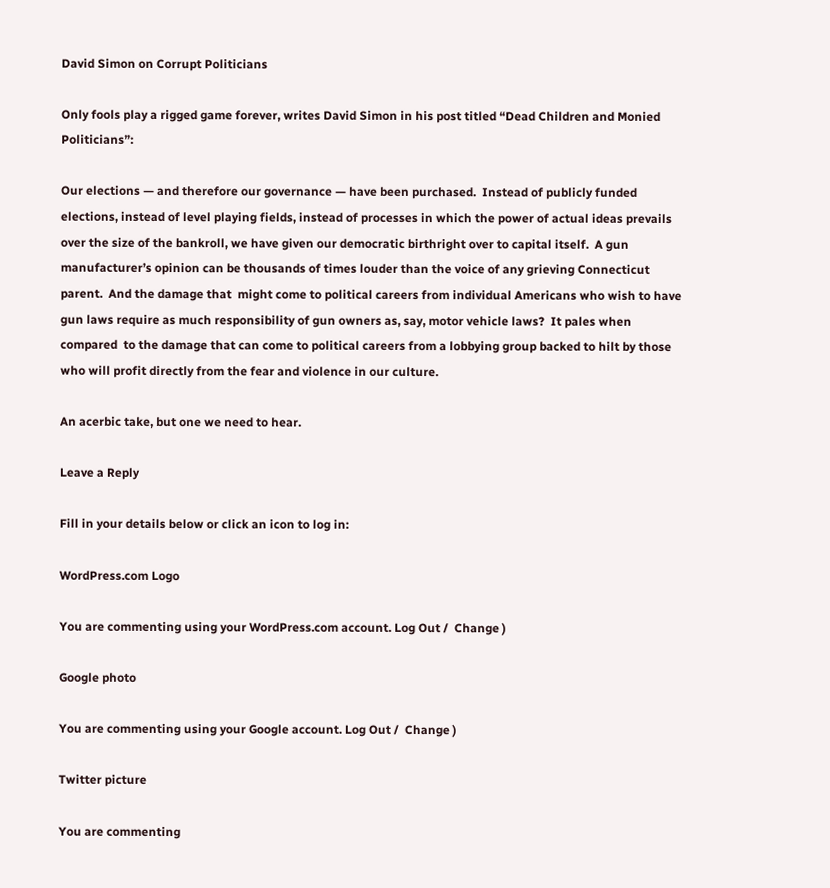David Simon on Corrupt Politicians

Only fools play a rigged game forever, writes David Simon in his post titled “Dead Children and Monied Politicians”:

Our elections — and therefore our governance — have been purchased.  Instead of publicly funded elections, instead of level playing fields, instead of processes in which the power of actual ideas prevails over the size of the bankroll, we have given our democratic birthright over to capital itself.  A gun manufacturer’s opinion can be thousands of times louder than the voice of any grieving Connecticut parent.  And the damage that  might come to political careers from individual Americans who wish to have gun laws require as much responsibility of gun owners as, say, motor vehicle laws?  It pales when compared  to the damage that can come to political careers from a lobbying group backed to hilt by those who will profit directly from the fear and violence in our culture.

An acerbic take, but one we need to hear.

Leave a Reply

Fill in your details below or click an icon to log in:

WordPress.com Logo

You are commenting using your WordPress.com account. Log Out /  Change )

Google photo

You are commenting using your Google account. Log Out /  Change )

Twitter picture

You are commenting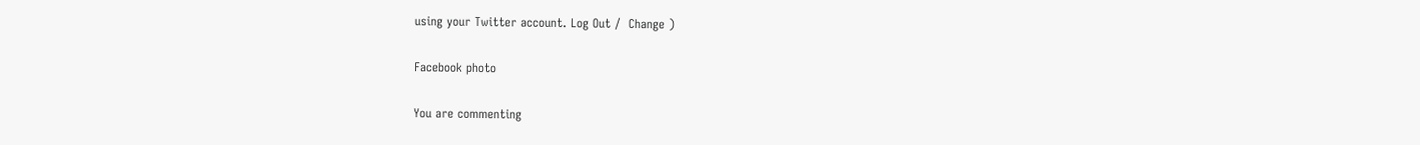using your Twitter account. Log Out /  Change )

Facebook photo

You are commenting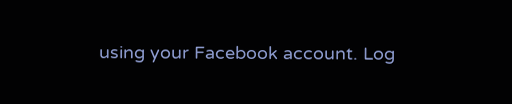using your Facebook account. Log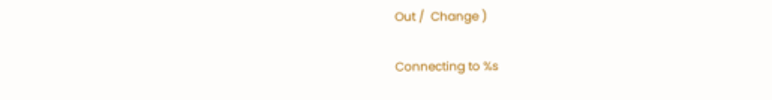Out /  Change )

Connecting to %s